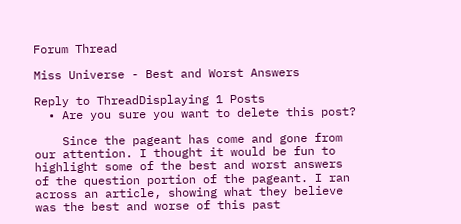Forum Thread

Miss Universe - Best and Worst Answers

Reply to ThreadDisplaying 1 Posts
  • Are you sure you want to delete this post?

    Since the pageant has come and gone from our attention. I thought it would be fun to highlight some of the best and worst answers of the question portion of the pageant. I ran across an article, showing what they believe was the best and worse of this past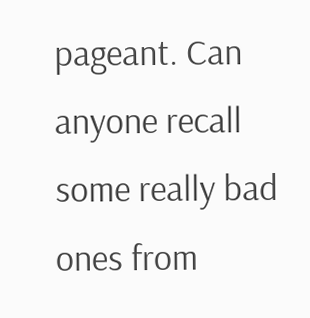pageant. Can anyone recall some really bad ones from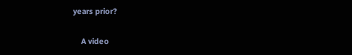years prior?

    A video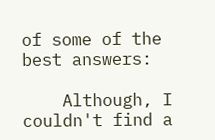of some of the best answers:

    Although, I couldn't find a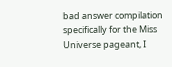bad answer compilation specifically for the Miss Universe pageant, I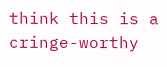think this is a cringe-worthy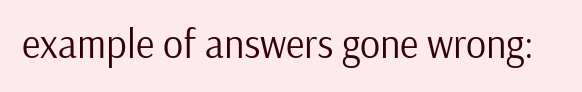example of answers gone wrong: